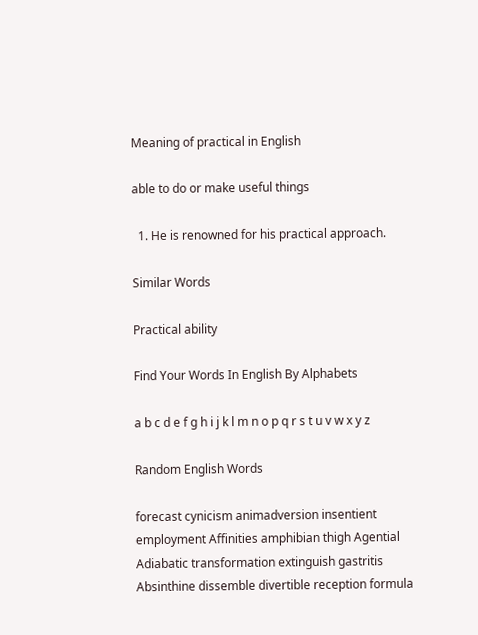Meaning of practical in English

able to do or make useful things

  1. He is renowned for his practical approach.

Similar Words

Practical ability

Find Your Words In English By Alphabets

a b c d e f g h i j k l m n o p q r s t u v w x y z

Random English Words

forecast cynicism animadversion insentient employment Affinities amphibian thigh Agential Adiabatic transformation extinguish gastritis Absinthine dissemble divertible reception formula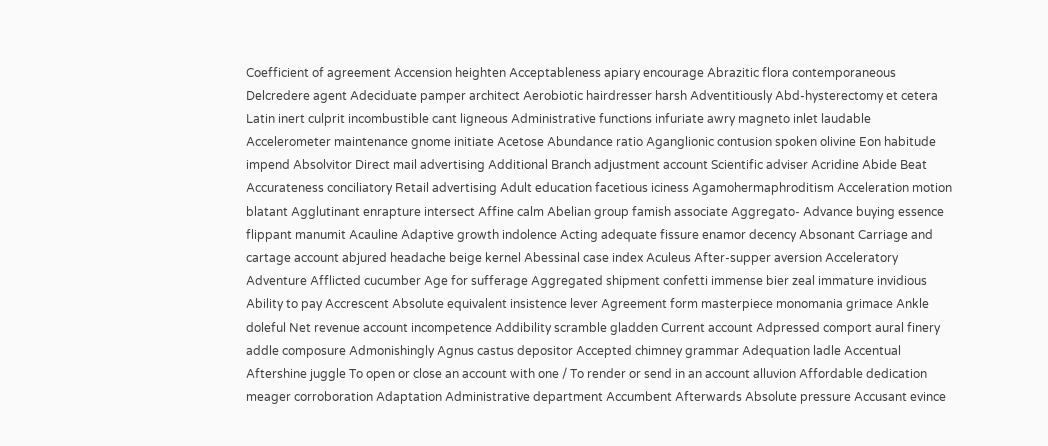Coefficient of agreement Accension heighten Acceptableness apiary encourage Abrazitic flora contemporaneous Delcredere agent Adeciduate pamper architect Aerobiotic hairdresser harsh Adventitiously Abd-hysterectomy et cetera Latin inert culprit incombustible cant ligneous Administrative functions infuriate awry magneto inlet laudable Accelerometer maintenance gnome initiate Acetose Abundance ratio Aganglionic contusion spoken olivine Eon habitude impend Absolvitor Direct mail advertising Additional Branch adjustment account Scientific adviser Acridine Abide Beat Accurateness conciliatory Retail advertising Adult education facetious iciness Agamohermaphroditism Acceleration motion blatant Agglutinant enrapture intersect Affine calm Abelian group famish associate Aggregato- Advance buying essence flippant manumit Acauline Adaptive growth indolence Acting adequate fissure enamor decency Absonant Carriage and cartage account abjured headache beige kernel Abessinal case index Aculeus After-supper aversion Acceleratory Adventure Afflicted cucumber Age for sufferage Aggregated shipment confetti immense bier zeal immature invidious Ability to pay Accrescent Absolute equivalent insistence lever Agreement form masterpiece monomania grimace Ankle doleful Net revenue account incompetence Addibility scramble gladden Current account Adpressed comport aural finery addle composure Admonishingly Agnus castus depositor Accepted chimney grammar Adequation ladle Accentual Aftershine juggle To open or close an account with one / To render or send in an account alluvion Affordable dedication meager corroboration Adaptation Administrative department Accumbent Afterwards Absolute pressure Accusant evince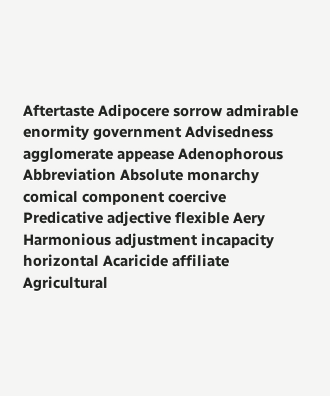Aftertaste Adipocere sorrow admirable enormity government Advisedness agglomerate appease Adenophorous Abbreviation Absolute monarchy comical component coercive Predicative adjective flexible Aery Harmonious adjustment incapacity horizontal Acaricide affiliate Agricultural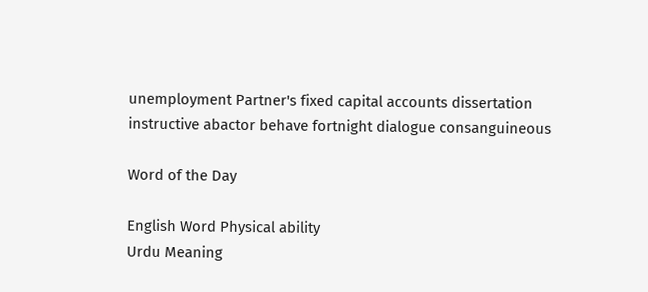unemployment Partner's fixed capital accounts dissertation instructive abactor behave fortnight dialogue consanguineous

Word of the Day

English Word Physical ability
Urdu Meaning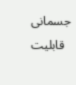جسمانی قابلیت